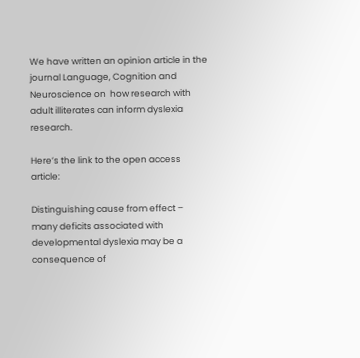We have written an opinion article in the journal Language, Cognition and Neuroscience on  how research with adult illiterates can inform dyslexia research.

Here’s the link to the open access article:

Distinguishing cause from effect – many deficits associated with developmental dyslexia may be a consequence of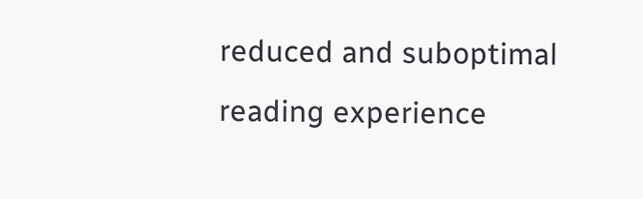reduced and suboptimal reading experience